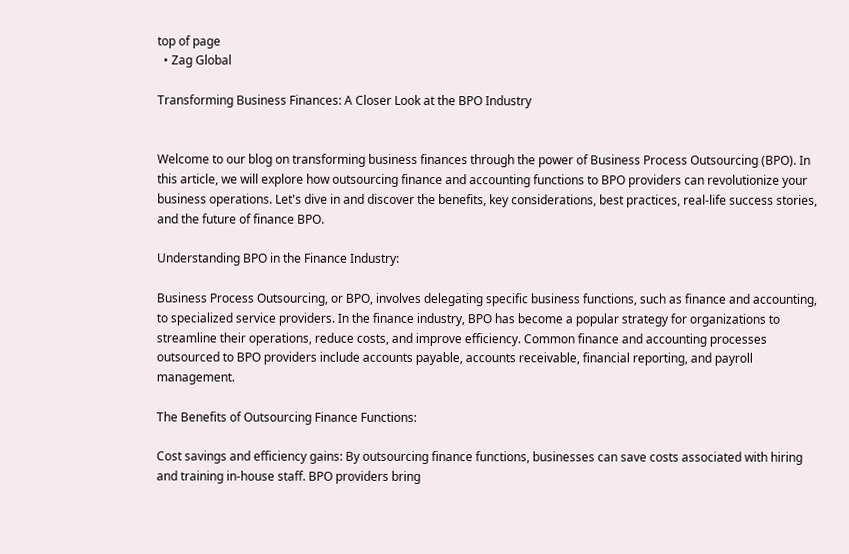top of page
  • Zag Global

Transforming Business Finances: A Closer Look at the BPO Industry


Welcome to our blog on transforming business finances through the power of Business Process Outsourcing (BPO). In this article, we will explore how outsourcing finance and accounting functions to BPO providers can revolutionize your business operations. Let's dive in and discover the benefits, key considerations, best practices, real-life success stories, and the future of finance BPO.

Understanding BPO in the Finance Industry:

Business Process Outsourcing, or BPO, involves delegating specific business functions, such as finance and accounting, to specialized service providers. In the finance industry, BPO has become a popular strategy for organizations to streamline their operations, reduce costs, and improve efficiency. Common finance and accounting processes outsourced to BPO providers include accounts payable, accounts receivable, financial reporting, and payroll management.

The Benefits of Outsourcing Finance Functions:

Cost savings and efficiency gains: By outsourcing finance functions, businesses can save costs associated with hiring and training in-house staff. BPO providers bring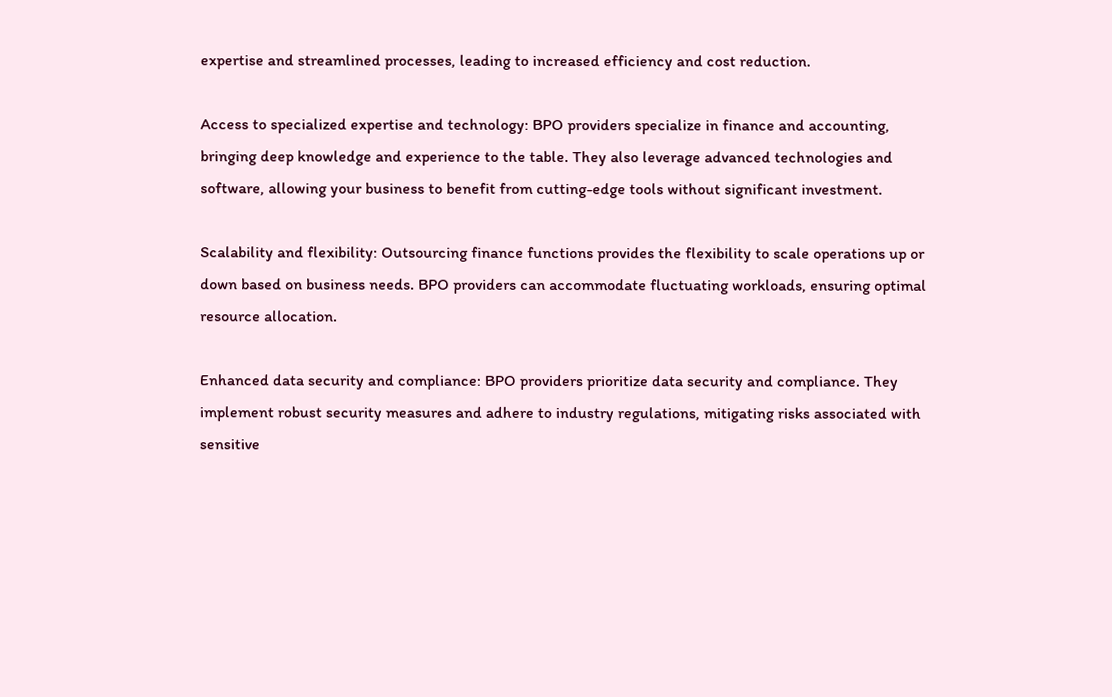expertise and streamlined processes, leading to increased efficiency and cost reduction.

Access to specialized expertise and technology: BPO providers specialize in finance and accounting, bringing deep knowledge and experience to the table. They also leverage advanced technologies and software, allowing your business to benefit from cutting-edge tools without significant investment.

Scalability and flexibility: Outsourcing finance functions provides the flexibility to scale operations up or down based on business needs. BPO providers can accommodate fluctuating workloads, ensuring optimal resource allocation.

Enhanced data security and compliance: BPO providers prioritize data security and compliance. They implement robust security measures and adhere to industry regulations, mitigating risks associated with sensitive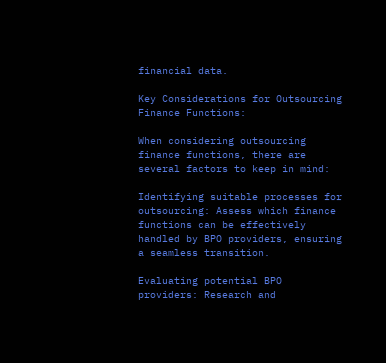financial data.

Key Considerations for Outsourcing Finance Functions:

When considering outsourcing finance functions, there are several factors to keep in mind:

Identifying suitable processes for outsourcing: Assess which finance functions can be effectively handled by BPO providers, ensuring a seamless transition.

Evaluating potential BPO providers: Research and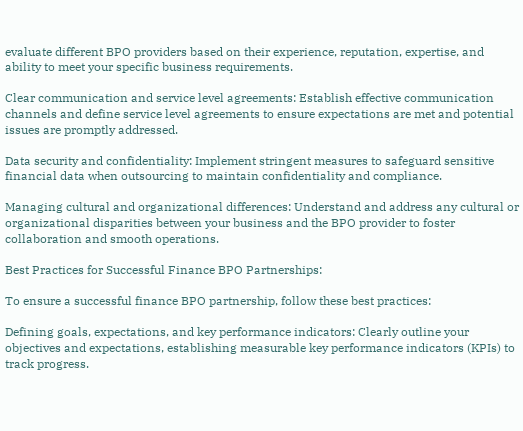evaluate different BPO providers based on their experience, reputation, expertise, and ability to meet your specific business requirements.

Clear communication and service level agreements: Establish effective communication channels and define service level agreements to ensure expectations are met and potential issues are promptly addressed.

Data security and confidentiality: Implement stringent measures to safeguard sensitive financial data when outsourcing to maintain confidentiality and compliance.

Managing cultural and organizational differences: Understand and address any cultural or organizational disparities between your business and the BPO provider to foster collaboration and smooth operations.

Best Practices for Successful Finance BPO Partnerships:

To ensure a successful finance BPO partnership, follow these best practices:

Defining goals, expectations, and key performance indicators: Clearly outline your objectives and expectations, establishing measurable key performance indicators (KPIs) to track progress.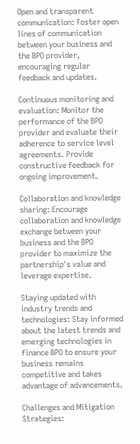Open and transparent communication: Foster open lines of communication between your business and the BPO provider, encouraging regular feedback and updates.

Continuous monitoring and evaluation: Monitor the performance of the BPO provider and evaluate their adherence to service level agreements. Provide constructive feedback for ongoing improvement.

Collaboration and knowledge sharing: Encourage collaboration and knowledge exchange between your business and the BPO provider to maximize the partnership's value and leverage expertise.

Staying updated with industry trends and technologies: Stay informed about the latest trends and emerging technologies in finance BPO to ensure your business remains competitive and takes advantage of advancements.

Challenges and Mitigation Strategies: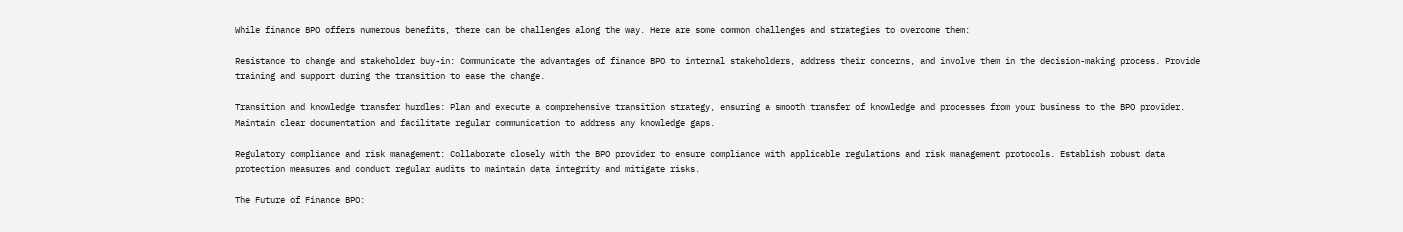While finance BPO offers numerous benefits, there can be challenges along the way. Here are some common challenges and strategies to overcome them:

Resistance to change and stakeholder buy-in: Communicate the advantages of finance BPO to internal stakeholders, address their concerns, and involve them in the decision-making process. Provide training and support during the transition to ease the change.

Transition and knowledge transfer hurdles: Plan and execute a comprehensive transition strategy, ensuring a smooth transfer of knowledge and processes from your business to the BPO provider. Maintain clear documentation and facilitate regular communication to address any knowledge gaps.

Regulatory compliance and risk management: Collaborate closely with the BPO provider to ensure compliance with applicable regulations and risk management protocols. Establish robust data protection measures and conduct regular audits to maintain data integrity and mitigate risks.

The Future of Finance BPO: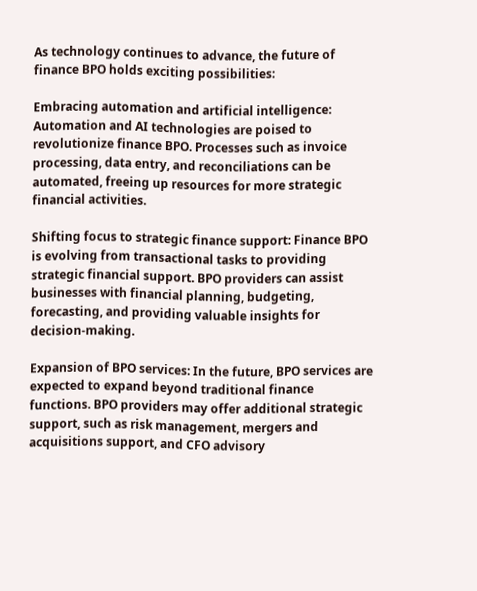As technology continues to advance, the future of finance BPO holds exciting possibilities:

Embracing automation and artificial intelligence: Automation and AI technologies are poised to revolutionize finance BPO. Processes such as invoice processing, data entry, and reconciliations can be automated, freeing up resources for more strategic financial activities.

Shifting focus to strategic finance support: Finance BPO is evolving from transactional tasks to providing strategic financial support. BPO providers can assist businesses with financial planning, budgeting, forecasting, and providing valuable insights for decision-making.

Expansion of BPO services: In the future, BPO services are expected to expand beyond traditional finance functions. BPO providers may offer additional strategic support, such as risk management, mergers and acquisitions support, and CFO advisory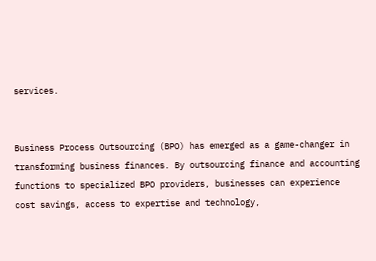services.


Business Process Outsourcing (BPO) has emerged as a game-changer in transforming business finances. By outsourcing finance and accounting functions to specialized BPO providers, businesses can experience cost savings, access to expertise and technology,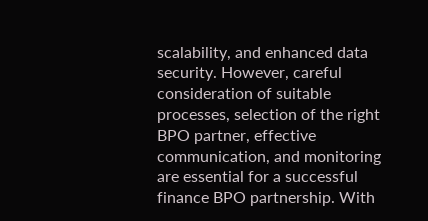scalability, and enhanced data security. However, careful consideration of suitable processes, selection of the right BPO partner, effective communication, and monitoring are essential for a successful finance BPO partnership. With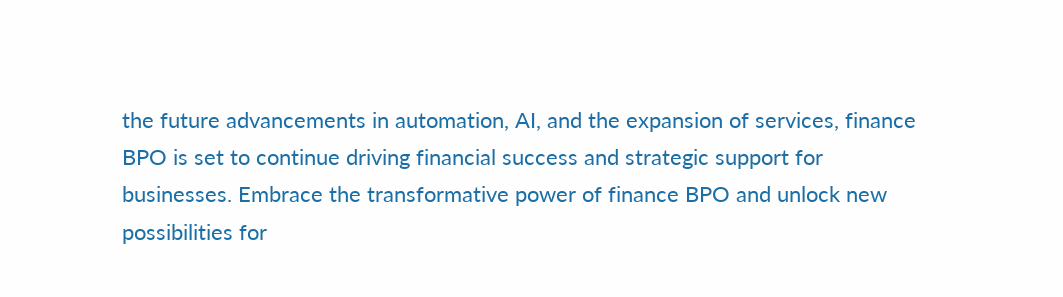the future advancements in automation, AI, and the expansion of services, finance BPO is set to continue driving financial success and strategic support for businesses. Embrace the transformative power of finance BPO and unlock new possibilities for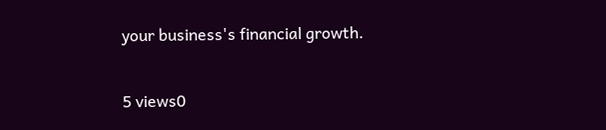your business's financial growth.

5 views0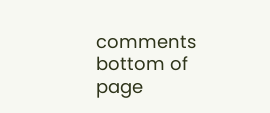comments
bottom of page